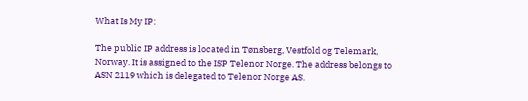What Is My IP:

The public IP address is located in Tønsberg, Vestfold og Telemark, Norway. It is assigned to the ISP Telenor Norge. The address belongs to ASN 2119 which is delegated to Telenor Norge AS.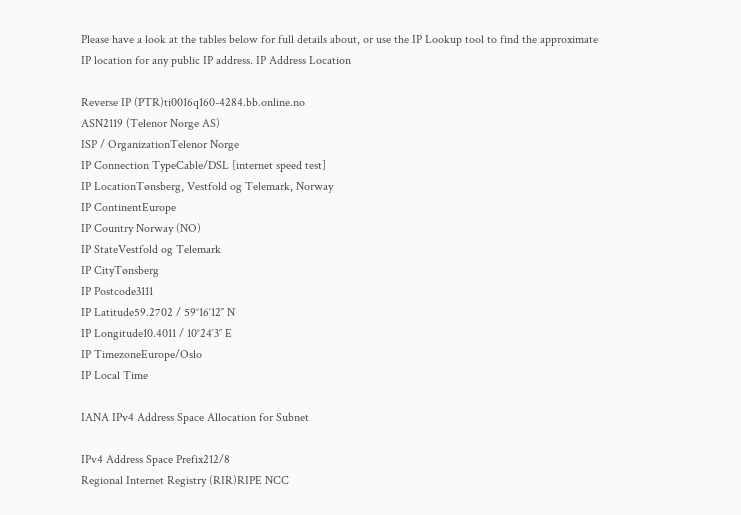Please have a look at the tables below for full details about, or use the IP Lookup tool to find the approximate IP location for any public IP address. IP Address Location

Reverse IP (PTR)ti0016q160-4284.bb.online.no
ASN2119 (Telenor Norge AS)
ISP / OrganizationTelenor Norge
IP Connection TypeCable/DSL [internet speed test]
IP LocationTønsberg, Vestfold og Telemark, Norway
IP ContinentEurope
IP Country Norway (NO)
IP StateVestfold og Telemark
IP CityTønsberg
IP Postcode3111
IP Latitude59.2702 / 59°16′12″ N
IP Longitude10.4011 / 10°24′3″ E
IP TimezoneEurope/Oslo
IP Local Time

IANA IPv4 Address Space Allocation for Subnet

IPv4 Address Space Prefix212/8
Regional Internet Registry (RIR)RIPE NCC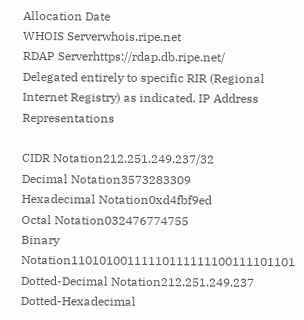Allocation Date
WHOIS Serverwhois.ripe.net
RDAP Serverhttps://rdap.db.ripe.net/
Delegated entirely to specific RIR (Regional Internet Registry) as indicated. IP Address Representations

CIDR Notation212.251.249.237/32
Decimal Notation3573283309
Hexadecimal Notation0xd4fbf9ed
Octal Notation032476774755
Binary Notation11010100111110111111100111101101
Dotted-Decimal Notation212.251.249.237
Dotted-Hexadecimal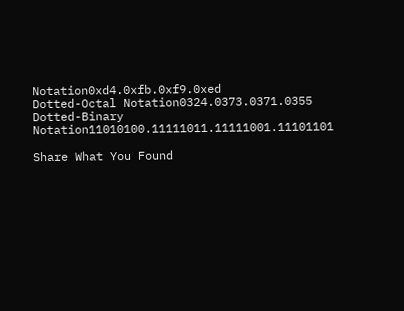Notation0xd4.0xfb.0xf9.0xed
Dotted-Octal Notation0324.0373.0371.0355
Dotted-Binary Notation11010100.11111011.11111001.11101101

Share What You Found